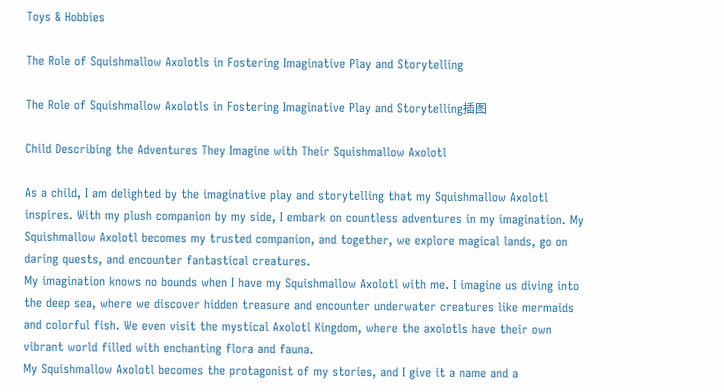Toys & Hobbies

The Role of Squishmallow Axolotls in Fostering Imaginative Play and Storytelling

The Role of Squishmallow Axolotls in Fostering Imaginative Play and Storytelling插图

Child Describing the Adventures They Imagine with Their Squishmallow Axolotl

As a child, I am delighted by the imaginative play and storytelling that my Squishmallow Axolotl inspires. With my plush companion by my side, I embark on countless adventures in my imagination. My Squishmallow Axolotl becomes my trusted companion, and together, we explore magical lands, go on daring quests, and encounter fantastical creatures.
My imagination knows no bounds when I have my Squishmallow Axolotl with me. I imagine us diving into the deep sea, where we discover hidden treasure and encounter underwater creatures like mermaids and colorful fish. We even visit the mystical Axolotl Kingdom, where the axolotls have their own vibrant world filled with enchanting flora and fauna.
My Squishmallow Axolotl becomes the protagonist of my stories, and I give it a name and a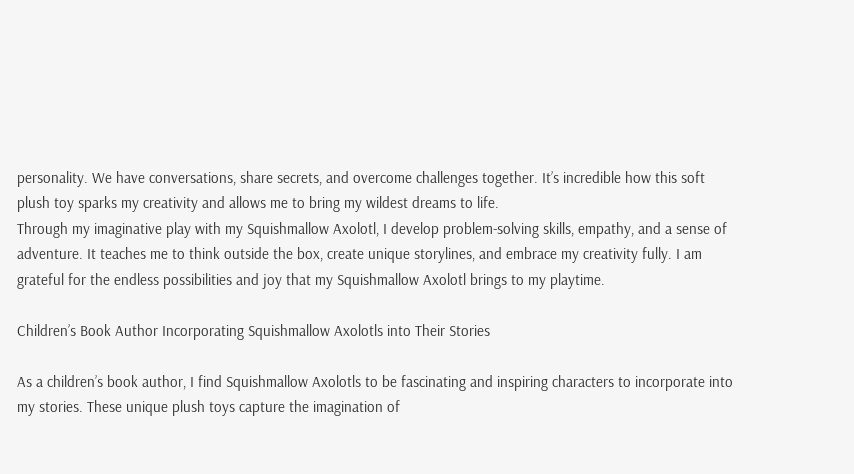personality. We have conversations, share secrets, and overcome challenges together. It’s incredible how this soft plush toy sparks my creativity and allows me to bring my wildest dreams to life.
Through my imaginative play with my Squishmallow Axolotl, I develop problem-solving skills, empathy, and a sense of adventure. It teaches me to think outside the box, create unique storylines, and embrace my creativity fully. I am grateful for the endless possibilities and joy that my Squishmallow Axolotl brings to my playtime.

Children’s Book Author Incorporating Squishmallow Axolotls into Their Stories

As a children’s book author, I find Squishmallow Axolotls to be fascinating and inspiring characters to incorporate into my stories. These unique plush toys capture the imagination of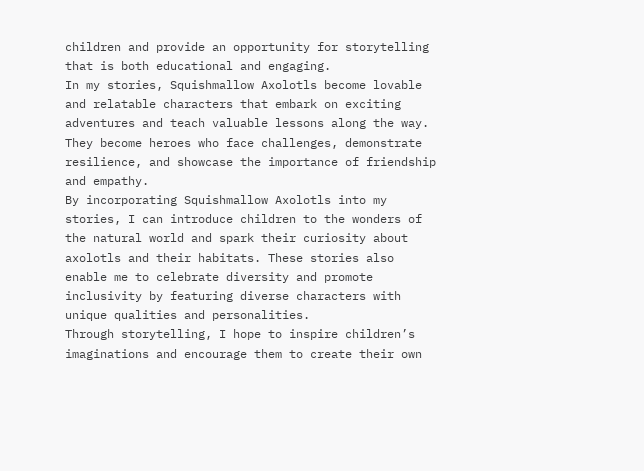children and provide an opportunity for storytelling that is both educational and engaging.
In my stories, Squishmallow Axolotls become lovable and relatable characters that embark on exciting adventures and teach valuable lessons along the way. They become heroes who face challenges, demonstrate resilience, and showcase the importance of friendship and empathy.
By incorporating Squishmallow Axolotls into my stories, I can introduce children to the wonders of the natural world and spark their curiosity about axolotls and their habitats. These stories also enable me to celebrate diversity and promote inclusivity by featuring diverse characters with unique qualities and personalities.
Through storytelling, I hope to inspire children’s imaginations and encourage them to create their own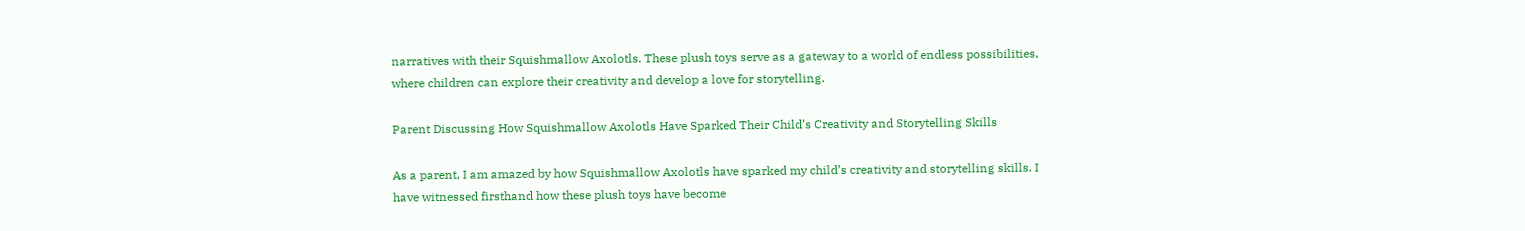narratives with their Squishmallow Axolotls. These plush toys serve as a gateway to a world of endless possibilities, where children can explore their creativity and develop a love for storytelling.

Parent Discussing How Squishmallow Axolotls Have Sparked Their Child’s Creativity and Storytelling Skills

As a parent, I am amazed by how Squishmallow Axolotls have sparked my child’s creativity and storytelling skills. I have witnessed firsthand how these plush toys have become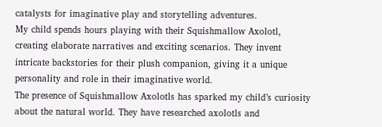catalysts for imaginative play and storytelling adventures.
My child spends hours playing with their Squishmallow Axolotl, creating elaborate narratives and exciting scenarios. They invent intricate backstories for their plush companion, giving it a unique personality and role in their imaginative world.
The presence of Squishmallow Axolotls has sparked my child’s curiosity about the natural world. They have researched axolotls and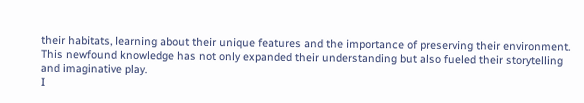their habitats, learning about their unique features and the importance of preserving their environment. This newfound knowledge has not only expanded their understanding but also fueled their storytelling and imaginative play.
I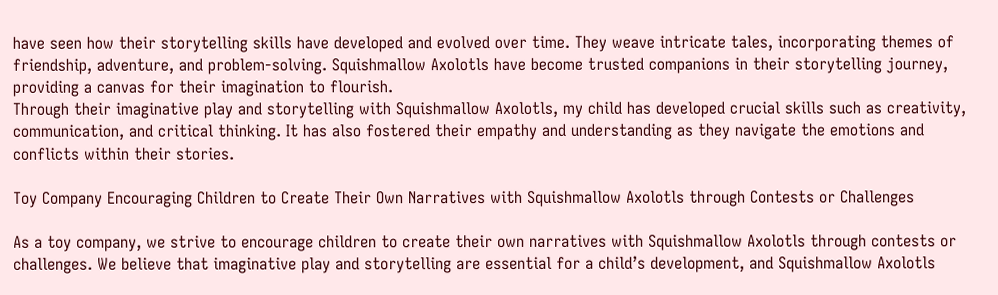have seen how their storytelling skills have developed and evolved over time. They weave intricate tales, incorporating themes of friendship, adventure, and problem-solving. Squishmallow Axolotls have become trusted companions in their storytelling journey, providing a canvas for their imagination to flourish.
Through their imaginative play and storytelling with Squishmallow Axolotls, my child has developed crucial skills such as creativity, communication, and critical thinking. It has also fostered their empathy and understanding as they navigate the emotions and conflicts within their stories.

Toy Company Encouraging Children to Create Their Own Narratives with Squishmallow Axolotls through Contests or Challenges

As a toy company, we strive to encourage children to create their own narratives with Squishmallow Axolotls through contests or challenges. We believe that imaginative play and storytelling are essential for a child’s development, and Squishmallow Axolotls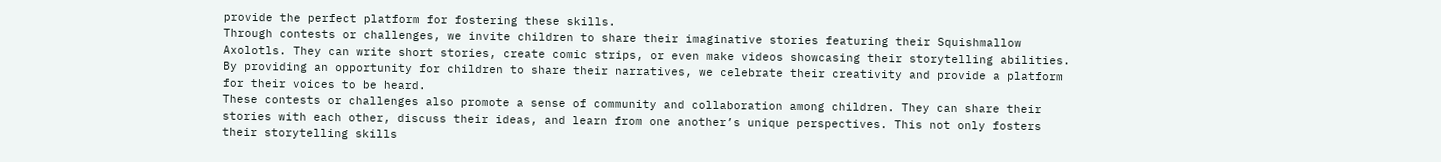provide the perfect platform for fostering these skills.
Through contests or challenges, we invite children to share their imaginative stories featuring their Squishmallow Axolotls. They can write short stories, create comic strips, or even make videos showcasing their storytelling abilities. By providing an opportunity for children to share their narratives, we celebrate their creativity and provide a platform for their voices to be heard.
These contests or challenges also promote a sense of community and collaboration among children. They can share their stories with each other, discuss their ideas, and learn from one another’s unique perspectives. This not only fosters their storytelling skills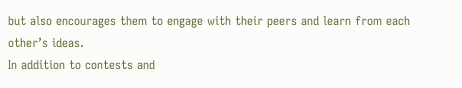but also encourages them to engage with their peers and learn from each other’s ideas.
In addition to contests and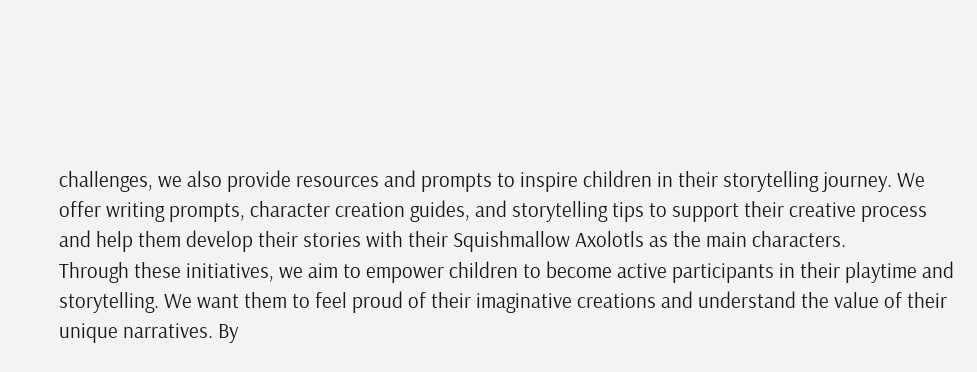challenges, we also provide resources and prompts to inspire children in their storytelling journey. We offer writing prompts, character creation guides, and storytelling tips to support their creative process and help them develop their stories with their Squishmallow Axolotls as the main characters.
Through these initiatives, we aim to empower children to become active participants in their playtime and storytelling. We want them to feel proud of their imaginative creations and understand the value of their unique narratives. By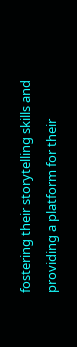fostering their storytelling skills and providing a platform for their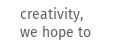creativity, we hope to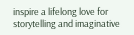inspire a lifelong love for storytelling and imaginative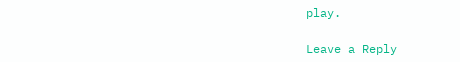play.

Leave a Reply